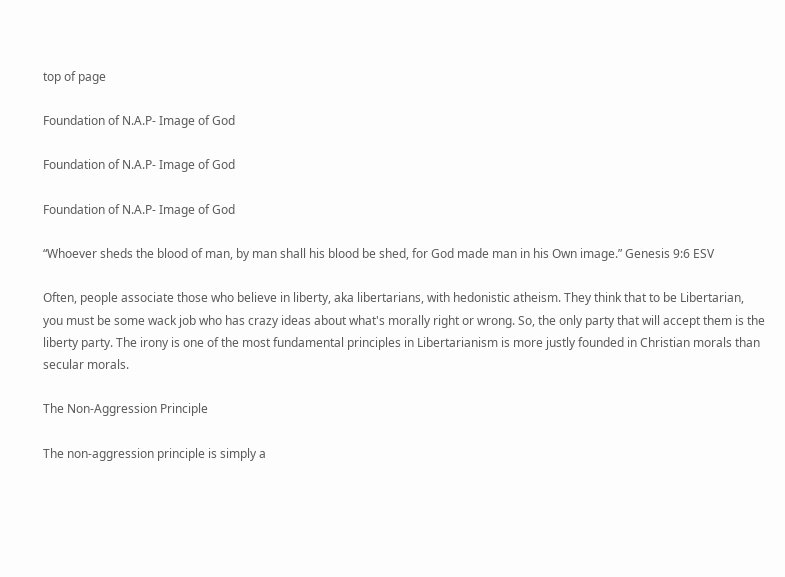top of page

Foundation of N.A.P- Image of God

Foundation of N.A.P- Image of God

Foundation of N.A.P- Image of God

“Whoever sheds the blood of man, by man shall his blood be shed, for God made man in his Own image.” Genesis 9:6 ESV

Often, people associate those who believe in liberty, aka libertarians, with hedonistic atheism. They think that to be Libertarian, you must be some wack job who has crazy ideas about what's morally right or wrong. So, the only party that will accept them is the liberty party. The irony is one of the most fundamental principles in Libertarianism is more justly founded in Christian morals than secular morals.

The Non-Aggression Principle

The non-aggression principle is simply a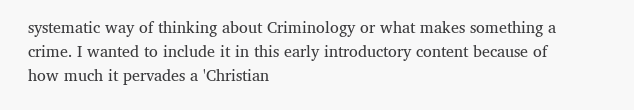systematic way of thinking about Criminology or what makes something a crime. I wanted to include it in this early introductory content because of how much it pervades a 'Christian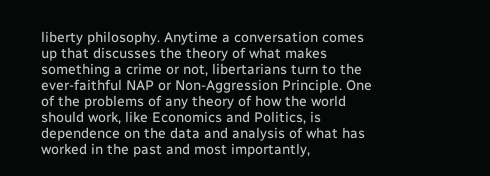liberty philosophy. Anytime a conversation comes up that discusses the theory of what makes something a crime or not, libertarians turn to the ever-faithful NAP or Non-Aggression Principle. One of the problems of any theory of how the world should work, like Economics and Politics, is dependence on the data and analysis of what has worked in the past and most importantly,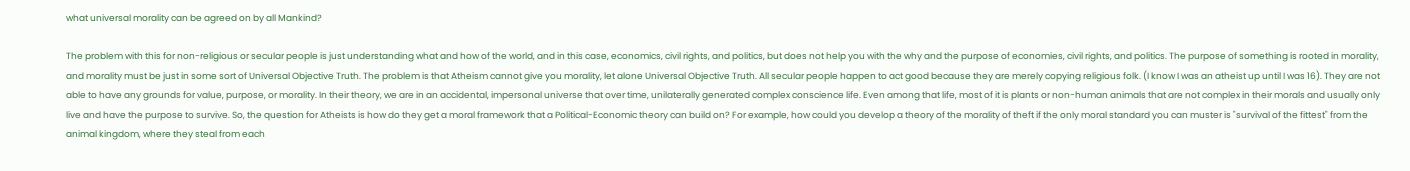what universal morality can be agreed on by all Mankind?

The problem with this for non-religious or secular people is just understanding what and how of the world, and in this case, economics, civil rights, and politics, but does not help you with the why and the purpose of economies, civil rights, and politics. The purpose of something is rooted in morality, and morality must be just in some sort of Universal Objective Truth. The problem is that Atheism cannot give you morality, let alone Universal Objective Truth. All secular people happen to act good because they are merely copying religious folk. (I know I was an atheist up until I was 16). They are not able to have any grounds for value, purpose, or morality. In their theory, we are in an accidental, impersonal universe that over time, unilaterally generated complex conscience life. Even among that life, most of it is plants or non-human animals that are not complex in their morals and usually only live and have the purpose to survive. So, the question for Atheists is how do they get a moral framework that a Political-Economic theory can build on? For example, how could you develop a theory of the morality of theft if the only moral standard you can muster is "survival of the fittest" from the animal kingdom, where they steal from each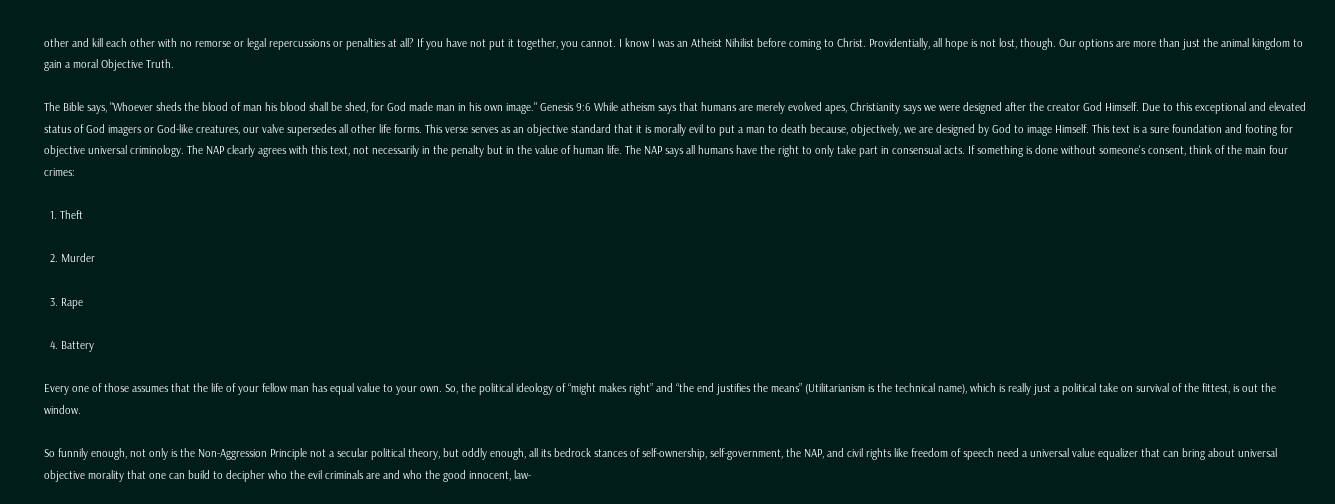other and kill each other with no remorse or legal repercussions or penalties at all? If you have not put it together, you cannot. I know I was an Atheist Nihilist before coming to Christ. Providentially, all hope is not lost, though. Our options are more than just the animal kingdom to gain a moral Objective Truth.

The Bible says, "Whoever sheds the blood of man his blood shall be shed, for God made man in his own image." Genesis 9:6 While atheism says that humans are merely evolved apes, Christianity says we were designed after the creator God Himself. Due to this exceptional and elevated status of God imagers or God-like creatures, our valve supersedes all other life forms. This verse serves as an objective standard that it is morally evil to put a man to death because, objectively, we are designed by God to image Himself. This text is a sure foundation and footing for objective universal criminology. The NAP clearly agrees with this text, not necessarily in the penalty but in the value of human life. The NAP says all humans have the right to only take part in consensual acts. If something is done without someone's consent, think of the main four crimes:

  1. Theft

  2. Murder

  3. Rape

  4. Battery

Every one of those assumes that the life of your fellow man has equal value to your own. So, the political ideology of “might makes right” and “the end justifies the means” (Utilitarianism is the technical name), which is really just a political take on survival of the fittest, is out the window.

So funnily enough, not only is the Non-Aggression Principle not a secular political theory, but oddly enough, all its bedrock stances of self-ownership, self-government, the NAP, and civil rights like freedom of speech need a universal value equalizer that can bring about universal objective morality that one can build to decipher who the evil criminals are and who the good innocent, law-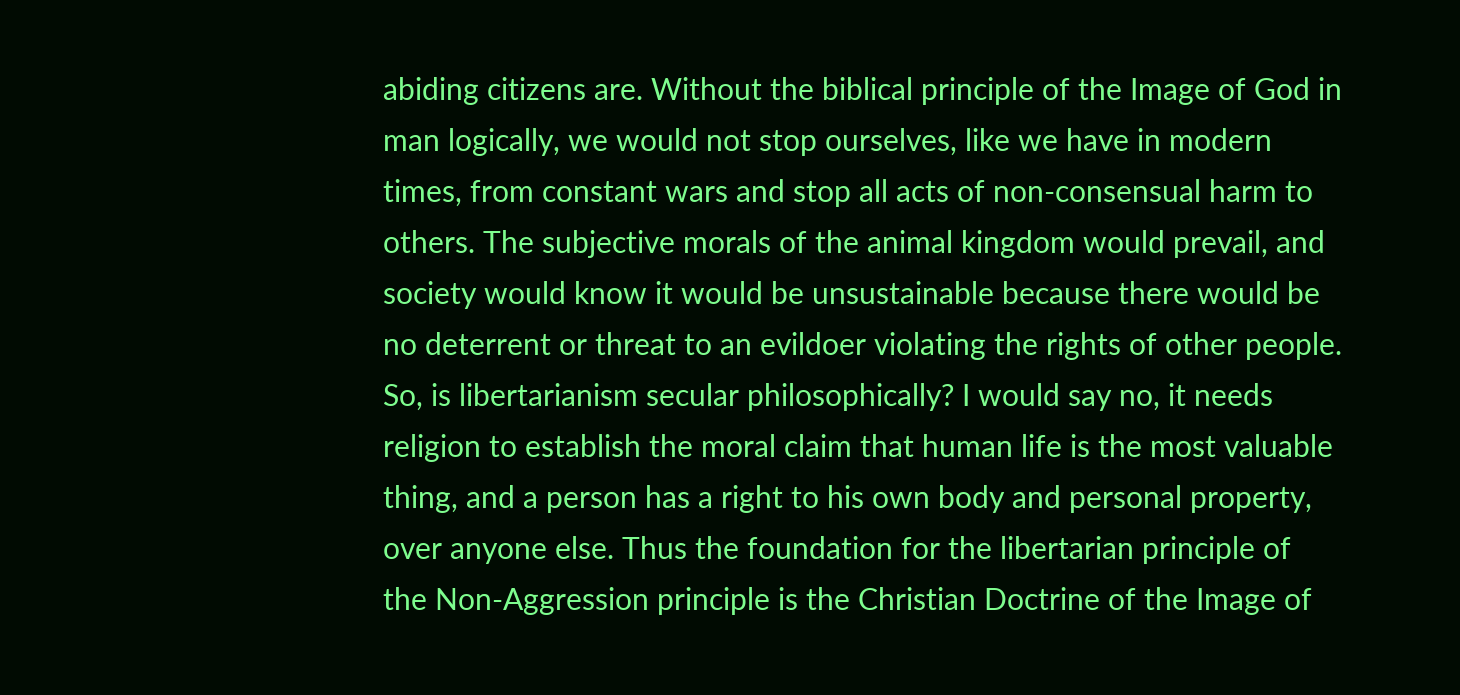abiding citizens are. Without the biblical principle of the Image of God in man logically, we would not stop ourselves, like we have in modern times, from constant wars and stop all acts of non-consensual harm to others. The subjective morals of the animal kingdom would prevail, and society would know it would be unsustainable because there would be no deterrent or threat to an evildoer violating the rights of other people. So, is libertarianism secular philosophically? I would say no, it needs religion to establish the moral claim that human life is the most valuable thing, and a person has a right to his own body and personal property, over anyone else. Thus the foundation for the libertarian principle of the Non-Aggression principle is the Christian Doctrine of the Image of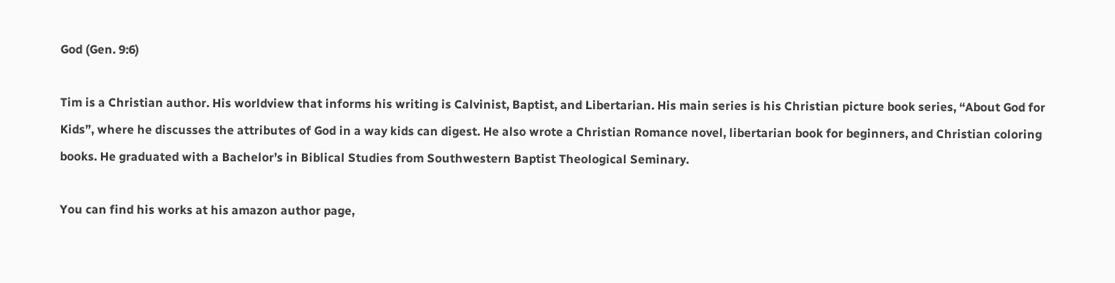God (Gen. 9:6)

Tim is a Christian author. His worldview that informs his writing is Calvinist, Baptist, and Libertarian. His main series is his Christian picture book series, “About God for Kids”, where he discusses the attributes of God in a way kids can digest. He also wrote a Christian Romance novel, libertarian book for beginners, and Christian coloring books. He graduated with a Bachelor’s in Biblical Studies from Southwestern Baptist Theological Seminary.

You can find his works at his amazon author page,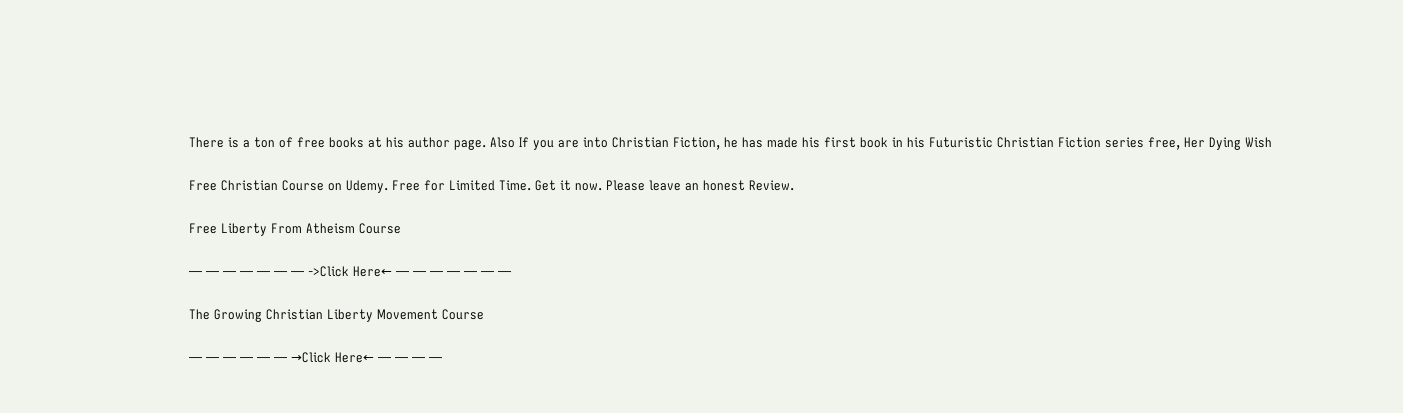There is a ton of free books at his author page. Also If you are into Christian Fiction, he has made his first book in his Futuristic Christian Fiction series free, Her Dying Wish

Free Christian Course on Udemy. Free for Limited Time. Get it now. Please leave an honest Review.

Free Liberty From Atheism Course

— — — — — — — ->Click Here← — — — — — — —

The Growing Christian Liberty Movement Course

— — — — — — →Click Here← — — — —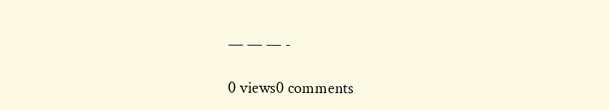— — — -

0 views0 comments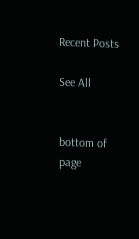Recent Posts

See All


bottom of page